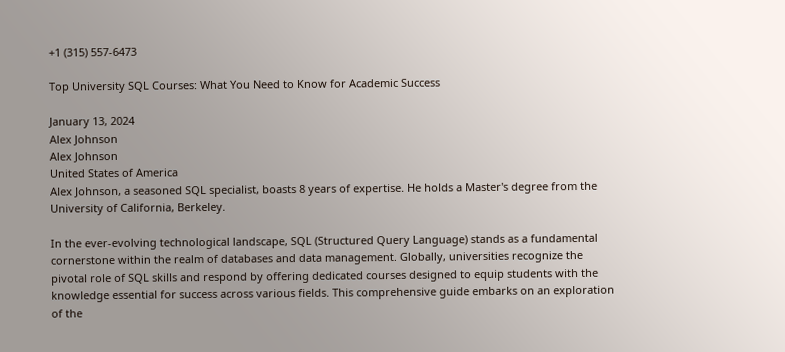+1 (315) 557-6473

Top University SQL Courses: What You Need to Know for Academic Success

January 13, 2024
Alex Johnson
Alex Johnson
United States of America
Alex Johnson, a seasoned SQL specialist, boasts 8 years of expertise. He holds a Master's degree from the University of California, Berkeley.

In the ever-evolving technological landscape, SQL (Structured Query Language) stands as a fundamental cornerstone within the realm of databases and data management. Globally, universities recognize the pivotal role of SQL skills and respond by offering dedicated courses designed to equip students with the knowledge essential for success across various fields. This comprehensive guide embarks on an exploration of the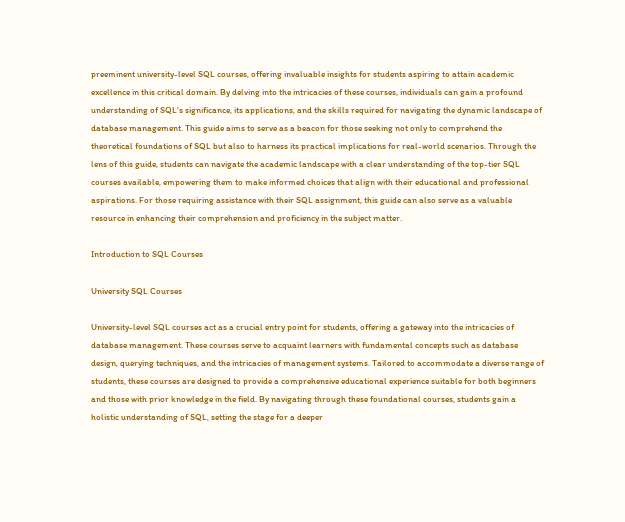preeminent university-level SQL courses, offering invaluable insights for students aspiring to attain academic excellence in this critical domain. By delving into the intricacies of these courses, individuals can gain a profound understanding of SQL's significance, its applications, and the skills required for navigating the dynamic landscape of database management. This guide aims to serve as a beacon for those seeking not only to comprehend the theoretical foundations of SQL but also to harness its practical implications for real-world scenarios. Through the lens of this guide, students can navigate the academic landscape with a clear understanding of the top-tier SQL courses available, empowering them to make informed choices that align with their educational and professional aspirations. For those requiring assistance with their SQL assignment, this guide can also serve as a valuable resource in enhancing their comprehension and proficiency in the subject matter.

Introduction to SQL Courses

University SQL Courses

University-level SQL courses act as a crucial entry point for students, offering a gateway into the intricacies of database management. These courses serve to acquaint learners with fundamental concepts such as database design, querying techniques, and the intricacies of management systems. Tailored to accommodate a diverse range of students, these courses are designed to provide a comprehensive educational experience suitable for both beginners and those with prior knowledge in the field. By navigating through these foundational courses, students gain a holistic understanding of SQL, setting the stage for a deeper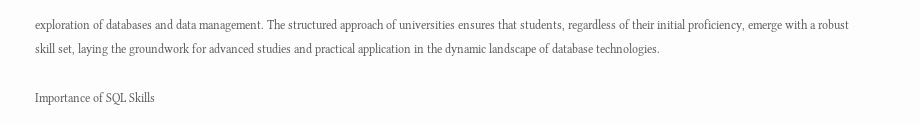exploration of databases and data management. The structured approach of universities ensures that students, regardless of their initial proficiency, emerge with a robust skill set, laying the groundwork for advanced studies and practical application in the dynamic landscape of database technologies.

Importance of SQL Skills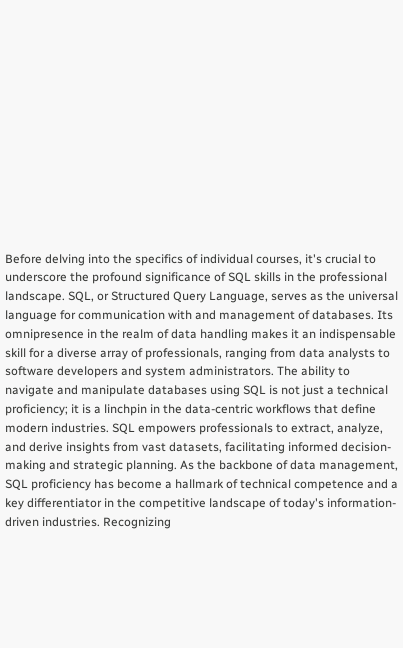Before delving into the specifics of individual courses, it's crucial to underscore the profound significance of SQL skills in the professional landscape. SQL, or Structured Query Language, serves as the universal language for communication with and management of databases. Its omnipresence in the realm of data handling makes it an indispensable skill for a diverse array of professionals, ranging from data analysts to software developers and system administrators. The ability to navigate and manipulate databases using SQL is not just a technical proficiency; it is a linchpin in the data-centric workflows that define modern industries. SQL empowers professionals to extract, analyze, and derive insights from vast datasets, facilitating informed decision-making and strategic planning. As the backbone of data management, SQL proficiency has become a hallmark of technical competence and a key differentiator in the competitive landscape of today's information-driven industries. Recognizing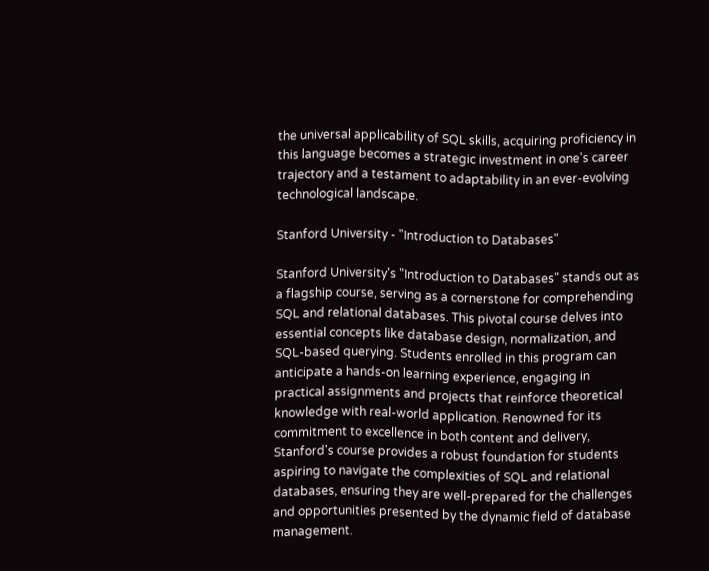the universal applicability of SQL skills, acquiring proficiency in this language becomes a strategic investment in one's career trajectory and a testament to adaptability in an ever-evolving technological landscape.

Stanford University - "Introduction to Databases"

Stanford University's "Introduction to Databases" stands out as a flagship course, serving as a cornerstone for comprehending SQL and relational databases. This pivotal course delves into essential concepts like database design, normalization, and SQL-based querying. Students enrolled in this program can anticipate a hands-on learning experience, engaging in practical assignments and projects that reinforce theoretical knowledge with real-world application. Renowned for its commitment to excellence in both content and delivery, Stanford's course provides a robust foundation for students aspiring to navigate the complexities of SQL and relational databases, ensuring they are well-prepared for the challenges and opportunities presented by the dynamic field of database management.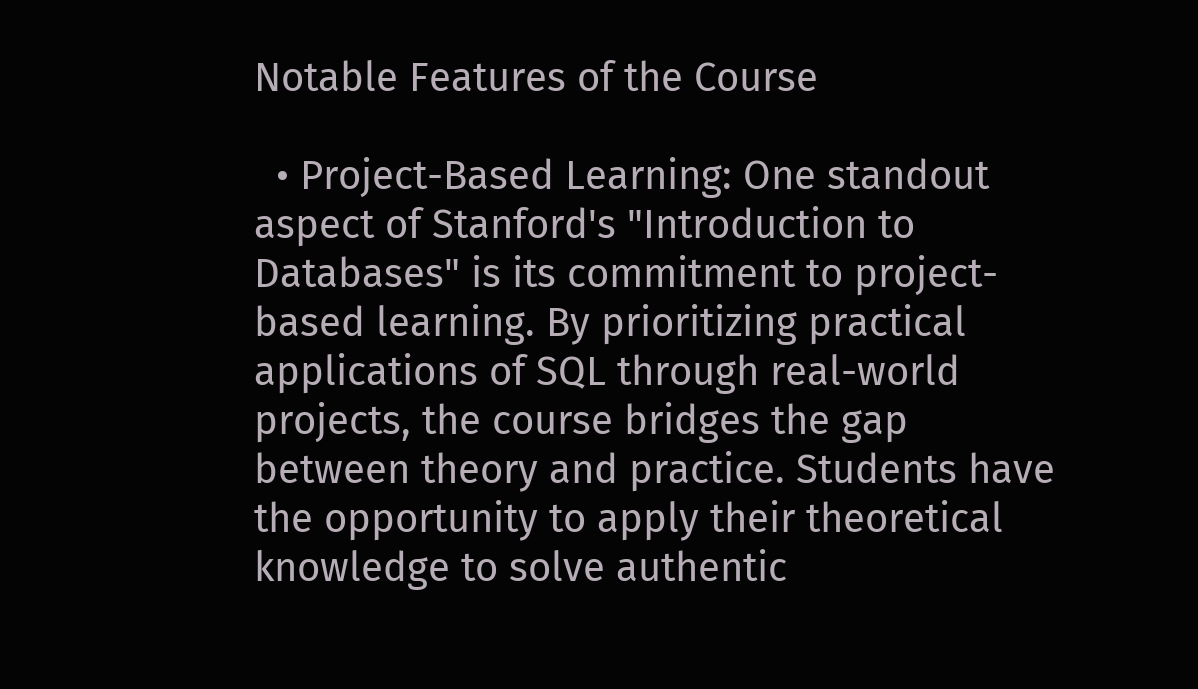Notable Features of the Course

  • Project-Based Learning: One standout aspect of Stanford's "Introduction to Databases" is its commitment to project-based learning. By prioritizing practical applications of SQL through real-world projects, the course bridges the gap between theory and practice. Students have the opportunity to apply their theoretical knowledge to solve authentic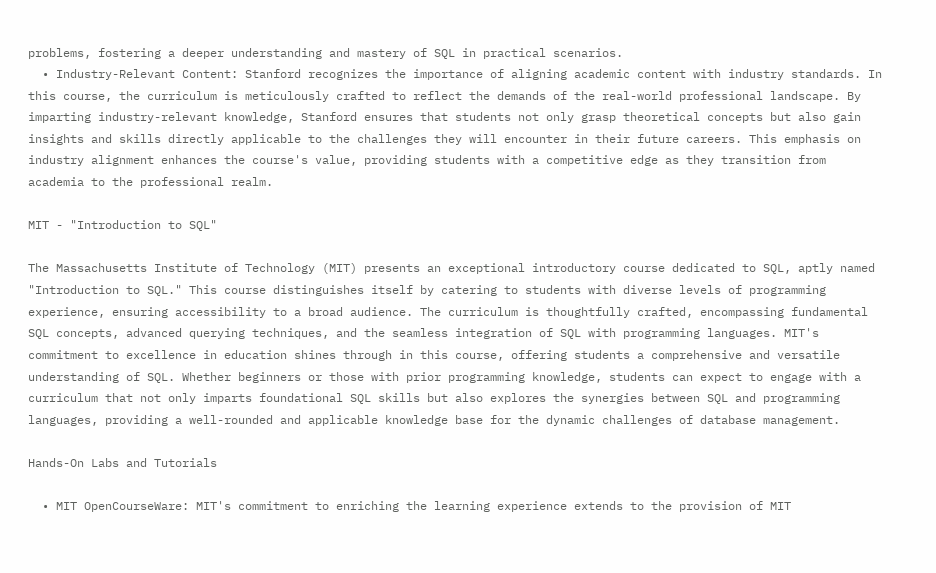problems, fostering a deeper understanding and mastery of SQL in practical scenarios.
  • Industry-Relevant Content: Stanford recognizes the importance of aligning academic content with industry standards. In this course, the curriculum is meticulously crafted to reflect the demands of the real-world professional landscape. By imparting industry-relevant knowledge, Stanford ensures that students not only grasp theoretical concepts but also gain insights and skills directly applicable to the challenges they will encounter in their future careers. This emphasis on industry alignment enhances the course's value, providing students with a competitive edge as they transition from academia to the professional realm.

MIT - "Introduction to SQL"

The Massachusetts Institute of Technology (MIT) presents an exceptional introductory course dedicated to SQL, aptly named "Introduction to SQL." This course distinguishes itself by catering to students with diverse levels of programming experience, ensuring accessibility to a broad audience. The curriculum is thoughtfully crafted, encompassing fundamental SQL concepts, advanced querying techniques, and the seamless integration of SQL with programming languages. MIT's commitment to excellence in education shines through in this course, offering students a comprehensive and versatile understanding of SQL. Whether beginners or those with prior programming knowledge, students can expect to engage with a curriculum that not only imparts foundational SQL skills but also explores the synergies between SQL and programming languages, providing a well-rounded and applicable knowledge base for the dynamic challenges of database management.

Hands-On Labs and Tutorials

  • MIT OpenCourseWare: MIT's commitment to enriching the learning experience extends to the provision of MIT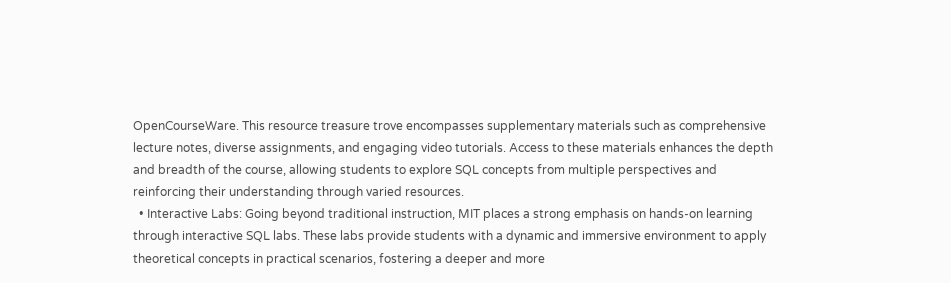OpenCourseWare. This resource treasure trove encompasses supplementary materials such as comprehensive lecture notes, diverse assignments, and engaging video tutorials. Access to these materials enhances the depth and breadth of the course, allowing students to explore SQL concepts from multiple perspectives and reinforcing their understanding through varied resources.
  • Interactive Labs: Going beyond traditional instruction, MIT places a strong emphasis on hands-on learning through interactive SQL labs. These labs provide students with a dynamic and immersive environment to apply theoretical concepts in practical scenarios, fostering a deeper and more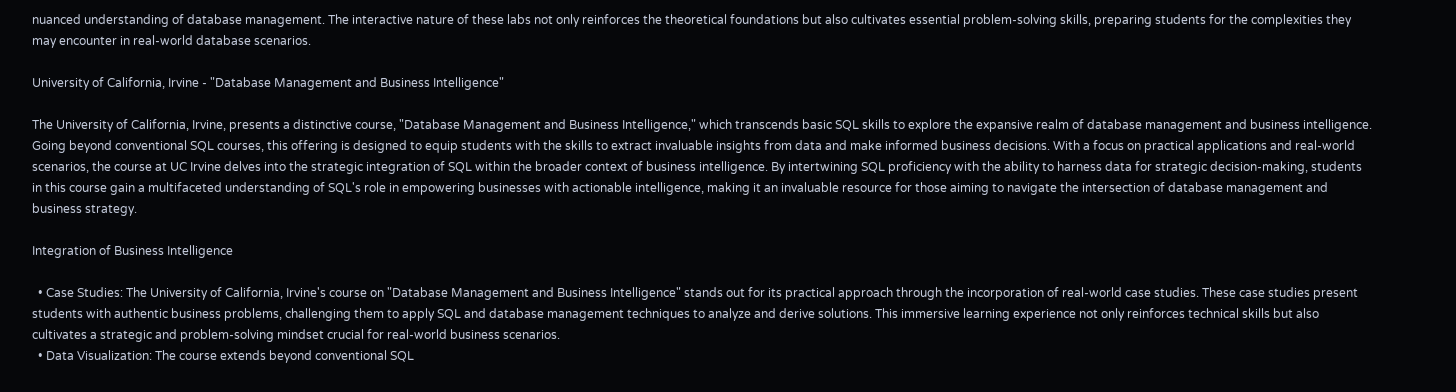nuanced understanding of database management. The interactive nature of these labs not only reinforces the theoretical foundations but also cultivates essential problem-solving skills, preparing students for the complexities they may encounter in real-world database scenarios.

University of California, Irvine - "Database Management and Business Intelligence"

The University of California, Irvine, presents a distinctive course, "Database Management and Business Intelligence," which transcends basic SQL skills to explore the expansive realm of database management and business intelligence. Going beyond conventional SQL courses, this offering is designed to equip students with the skills to extract invaluable insights from data and make informed business decisions. With a focus on practical applications and real-world scenarios, the course at UC Irvine delves into the strategic integration of SQL within the broader context of business intelligence. By intertwining SQL proficiency with the ability to harness data for strategic decision-making, students in this course gain a multifaceted understanding of SQL's role in empowering businesses with actionable intelligence, making it an invaluable resource for those aiming to navigate the intersection of database management and business strategy.

Integration of Business Intelligence

  • Case Studies: The University of California, Irvine's course on "Database Management and Business Intelligence" stands out for its practical approach through the incorporation of real-world case studies. These case studies present students with authentic business problems, challenging them to apply SQL and database management techniques to analyze and derive solutions. This immersive learning experience not only reinforces technical skills but also cultivates a strategic and problem-solving mindset crucial for real-world business scenarios.
  • Data Visualization: The course extends beyond conventional SQL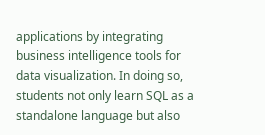applications by integrating business intelligence tools for data visualization. In doing so, students not only learn SQL as a standalone language but also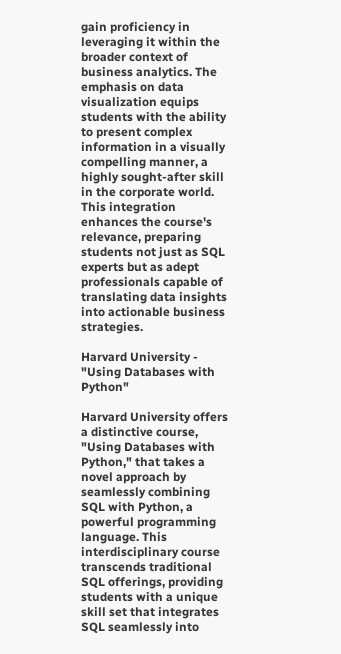gain proficiency in leveraging it within the broader context of business analytics. The emphasis on data visualization equips students with the ability to present complex information in a visually compelling manner, a highly sought-after skill in the corporate world. This integration enhances the course's relevance, preparing students not just as SQL experts but as adept professionals capable of translating data insights into actionable business strategies.

Harvard University - "Using Databases with Python"

Harvard University offers a distinctive course, "Using Databases with Python," that takes a novel approach by seamlessly combining SQL with Python, a powerful programming language. This interdisciplinary course transcends traditional SQL offerings, providing students with a unique skill set that integrates SQL seamlessly into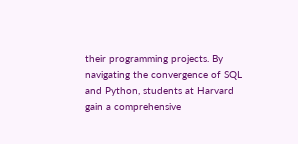their programming projects. By navigating the convergence of SQL and Python, students at Harvard gain a comprehensive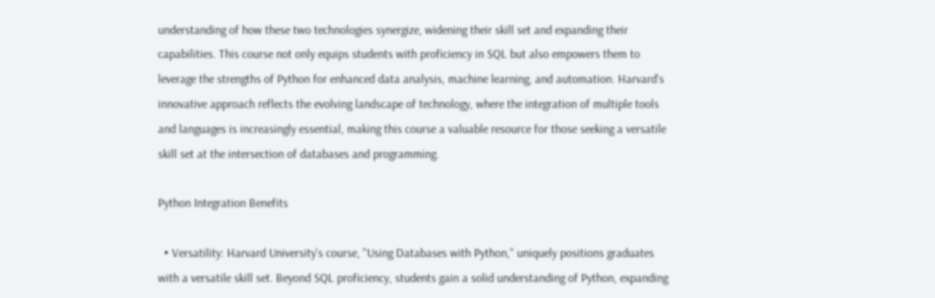understanding of how these two technologies synergize, widening their skill set and expanding their capabilities. This course not only equips students with proficiency in SQL but also empowers them to leverage the strengths of Python for enhanced data analysis, machine learning, and automation. Harvard's innovative approach reflects the evolving landscape of technology, where the integration of multiple tools and languages is increasingly essential, making this course a valuable resource for those seeking a versatile skill set at the intersection of databases and programming.

Python Integration Benefits

  • Versatility: Harvard University's course, "Using Databases with Python," uniquely positions graduates with a versatile skill set. Beyond SQL proficiency, students gain a solid understanding of Python, expanding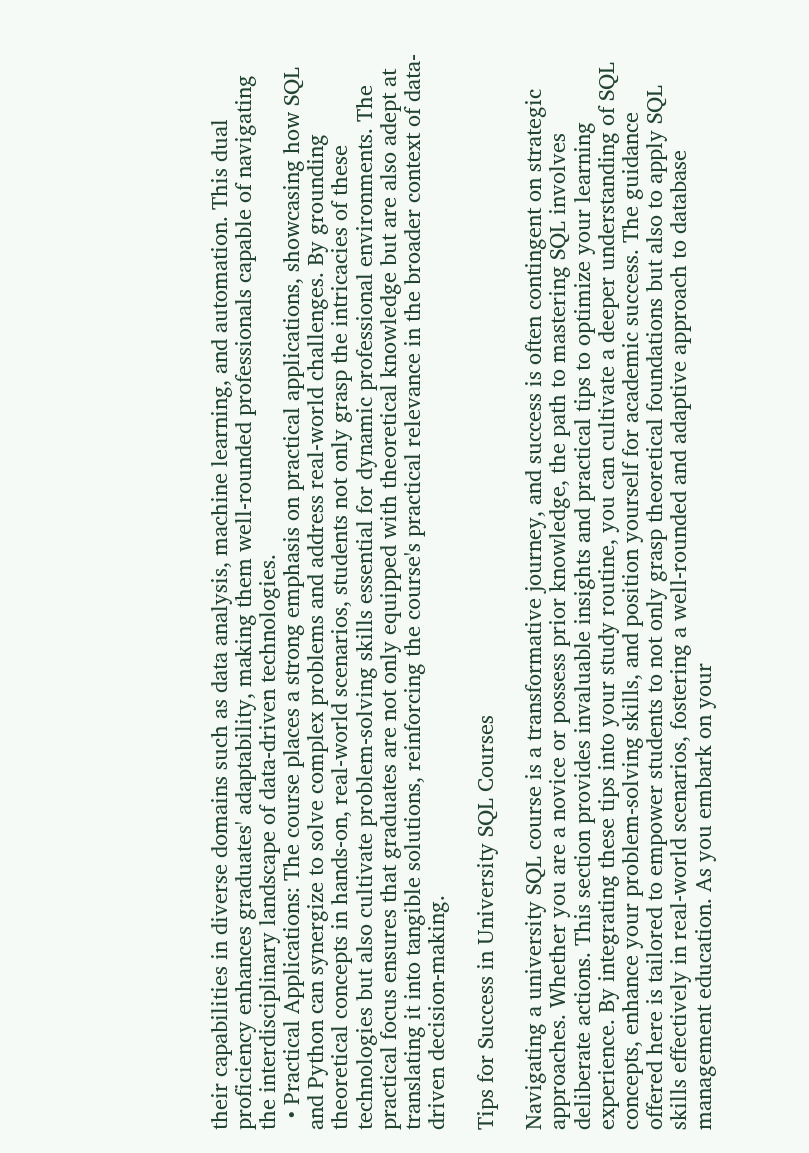their capabilities in diverse domains such as data analysis, machine learning, and automation. This dual proficiency enhances graduates' adaptability, making them well-rounded professionals capable of navigating the interdisciplinary landscape of data-driven technologies.
  • Practical Applications: The course places a strong emphasis on practical applications, showcasing how SQL and Python can synergize to solve complex problems and address real-world challenges. By grounding theoretical concepts in hands-on, real-world scenarios, students not only grasp the intricacies of these technologies but also cultivate problem-solving skills essential for dynamic professional environments. The practical focus ensures that graduates are not only equipped with theoretical knowledge but are also adept at translating it into tangible solutions, reinforcing the course's practical relevance in the broader context of data-driven decision-making.

Tips for Success in University SQL Courses

Navigating a university SQL course is a transformative journey, and success is often contingent on strategic approaches. Whether you are a novice or possess prior knowledge, the path to mastering SQL involves deliberate actions. This section provides invaluable insights and practical tips to optimize your learning experience. By integrating these tips into your study routine, you can cultivate a deeper understanding of SQL concepts, enhance your problem-solving skills, and position yourself for academic success. The guidance offered here is tailored to empower students to not only grasp theoretical foundations but also to apply SQL skills effectively in real-world scenarios, fostering a well-rounded and adaptive approach to database management education. As you embark on your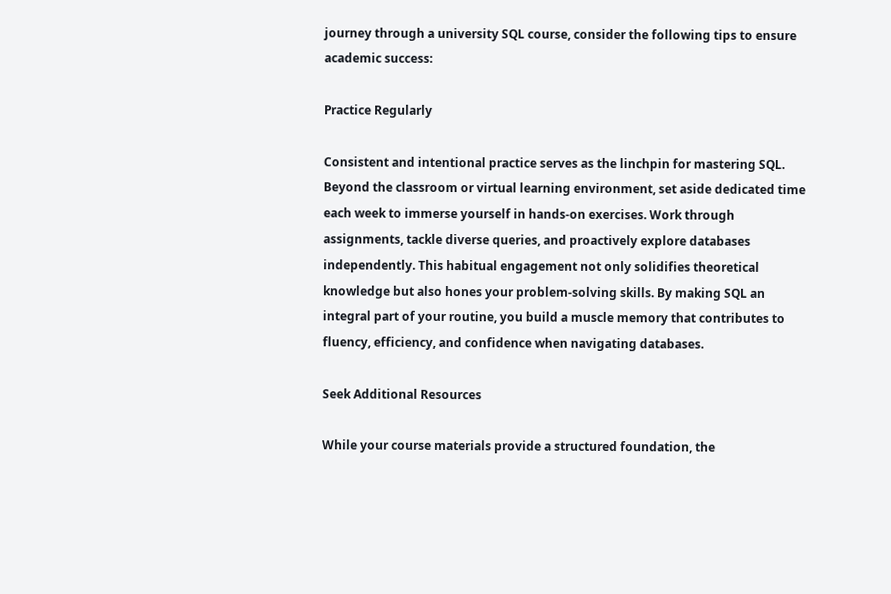journey through a university SQL course, consider the following tips to ensure academic success:

Practice Regularly

Consistent and intentional practice serves as the linchpin for mastering SQL. Beyond the classroom or virtual learning environment, set aside dedicated time each week to immerse yourself in hands-on exercises. Work through assignments, tackle diverse queries, and proactively explore databases independently. This habitual engagement not only solidifies theoretical knowledge but also hones your problem-solving skills. By making SQL an integral part of your routine, you build a muscle memory that contributes to fluency, efficiency, and confidence when navigating databases.

Seek Additional Resources

While your course materials provide a structured foundation, the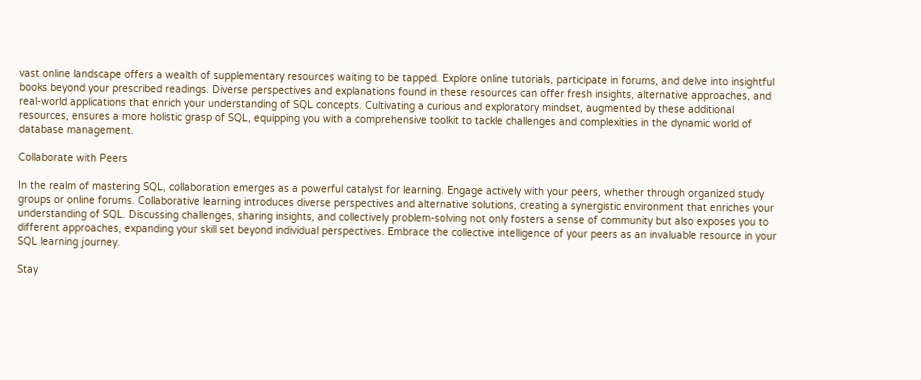vast online landscape offers a wealth of supplementary resources waiting to be tapped. Explore online tutorials, participate in forums, and delve into insightful books beyond your prescribed readings. Diverse perspectives and explanations found in these resources can offer fresh insights, alternative approaches, and real-world applications that enrich your understanding of SQL concepts. Cultivating a curious and exploratory mindset, augmented by these additional resources, ensures a more holistic grasp of SQL, equipping you with a comprehensive toolkit to tackle challenges and complexities in the dynamic world of database management.

Collaborate with Peers

In the realm of mastering SQL, collaboration emerges as a powerful catalyst for learning. Engage actively with your peers, whether through organized study groups or online forums. Collaborative learning introduces diverse perspectives and alternative solutions, creating a synergistic environment that enriches your understanding of SQL. Discussing challenges, sharing insights, and collectively problem-solving not only fosters a sense of community but also exposes you to different approaches, expanding your skill set beyond individual perspectives. Embrace the collective intelligence of your peers as an invaluable resource in your SQL learning journey.

Stay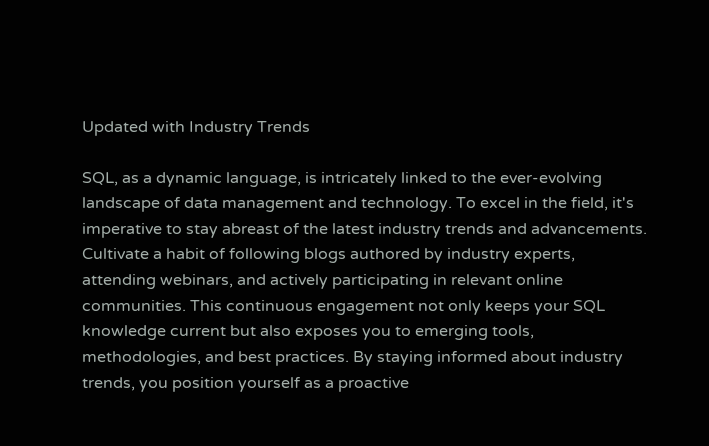Updated with Industry Trends

SQL, as a dynamic language, is intricately linked to the ever-evolving landscape of data management and technology. To excel in the field, it's imperative to stay abreast of the latest industry trends and advancements. Cultivate a habit of following blogs authored by industry experts, attending webinars, and actively participating in relevant online communities. This continuous engagement not only keeps your SQL knowledge current but also exposes you to emerging tools, methodologies, and best practices. By staying informed about industry trends, you position yourself as a proactive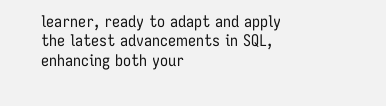learner, ready to adapt and apply the latest advancements in SQL, enhancing both your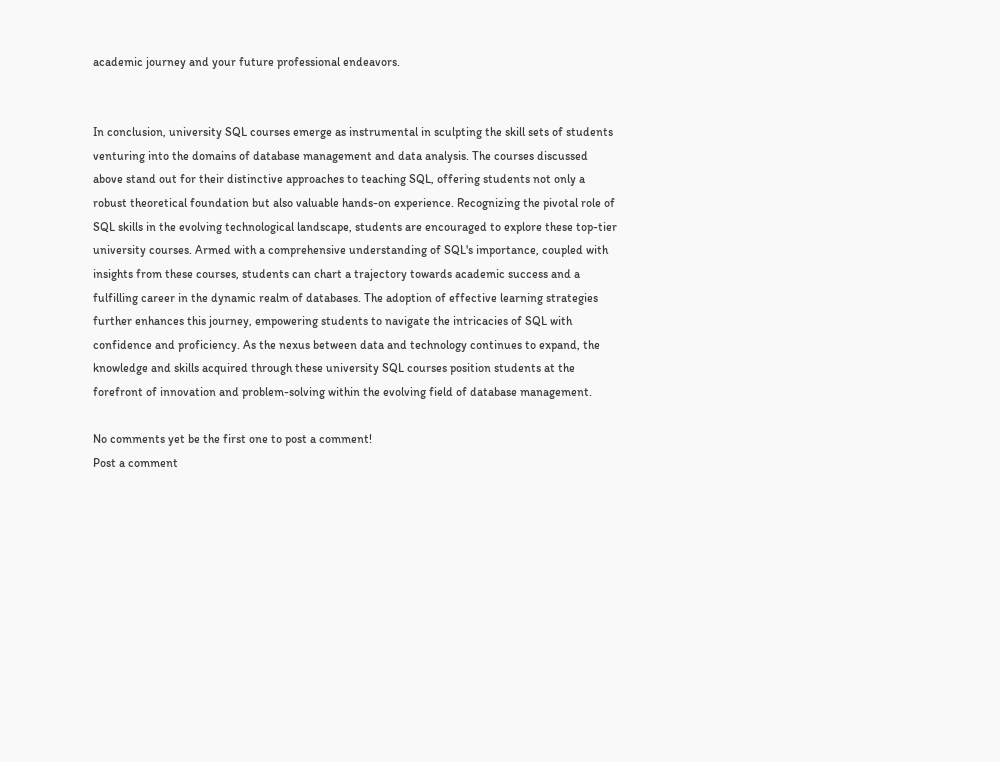academic journey and your future professional endeavors.


In conclusion, university SQL courses emerge as instrumental in sculpting the skill sets of students venturing into the domains of database management and data analysis. The courses discussed above stand out for their distinctive approaches to teaching SQL, offering students not only a robust theoretical foundation but also valuable hands-on experience. Recognizing the pivotal role of SQL skills in the evolving technological landscape, students are encouraged to explore these top-tier university courses. Armed with a comprehensive understanding of SQL's importance, coupled with insights from these courses, students can chart a trajectory towards academic success and a fulfilling career in the dynamic realm of databases. The adoption of effective learning strategies further enhances this journey, empowering students to navigate the intricacies of SQL with confidence and proficiency. As the nexus between data and technology continues to expand, the knowledge and skills acquired through these university SQL courses position students at the forefront of innovation and problem-solving within the evolving field of database management.

No comments yet be the first one to post a comment!
Post a comment